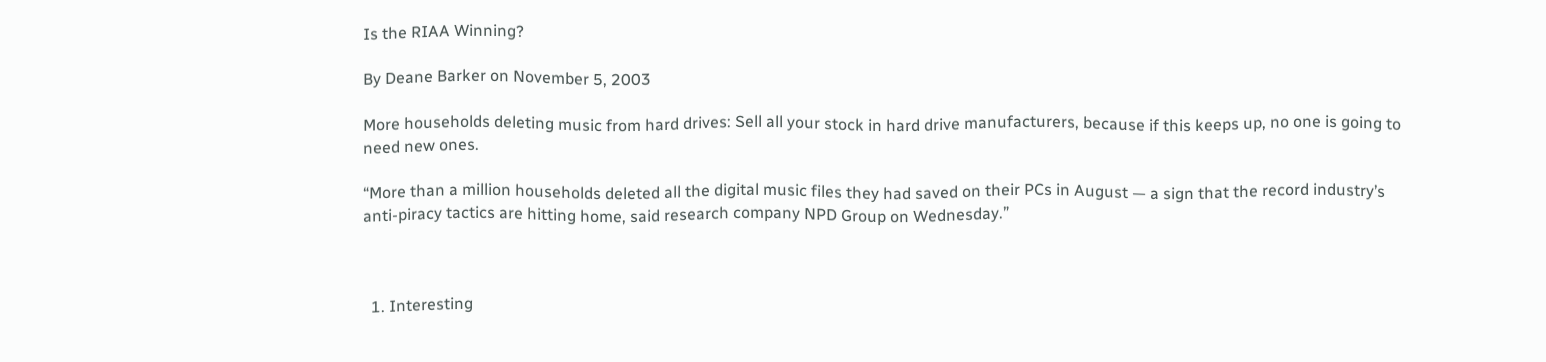Is the RIAA Winning?

By Deane Barker on November 5, 2003

More households deleting music from hard drives: Sell all your stock in hard drive manufacturers, because if this keeps up, no one is going to need new ones.

“More than a million households deleted all the digital music files they had saved on their PCs in August — a sign that the record industry’s anti-piracy tactics are hitting home, said research company NPD Group on Wednesday.”



  1. Interesting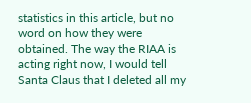statistics in this article, but no word on how they were obtained. The way the RIAA is acting right now, I would tell Santa Claus that I deleted all my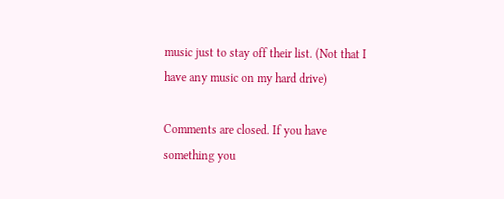music just to stay off their list. (Not that I have any music on my hard drive)

Comments are closed. If you have something you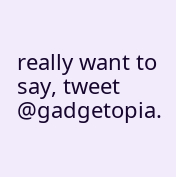really want to say, tweet @gadgetopia.